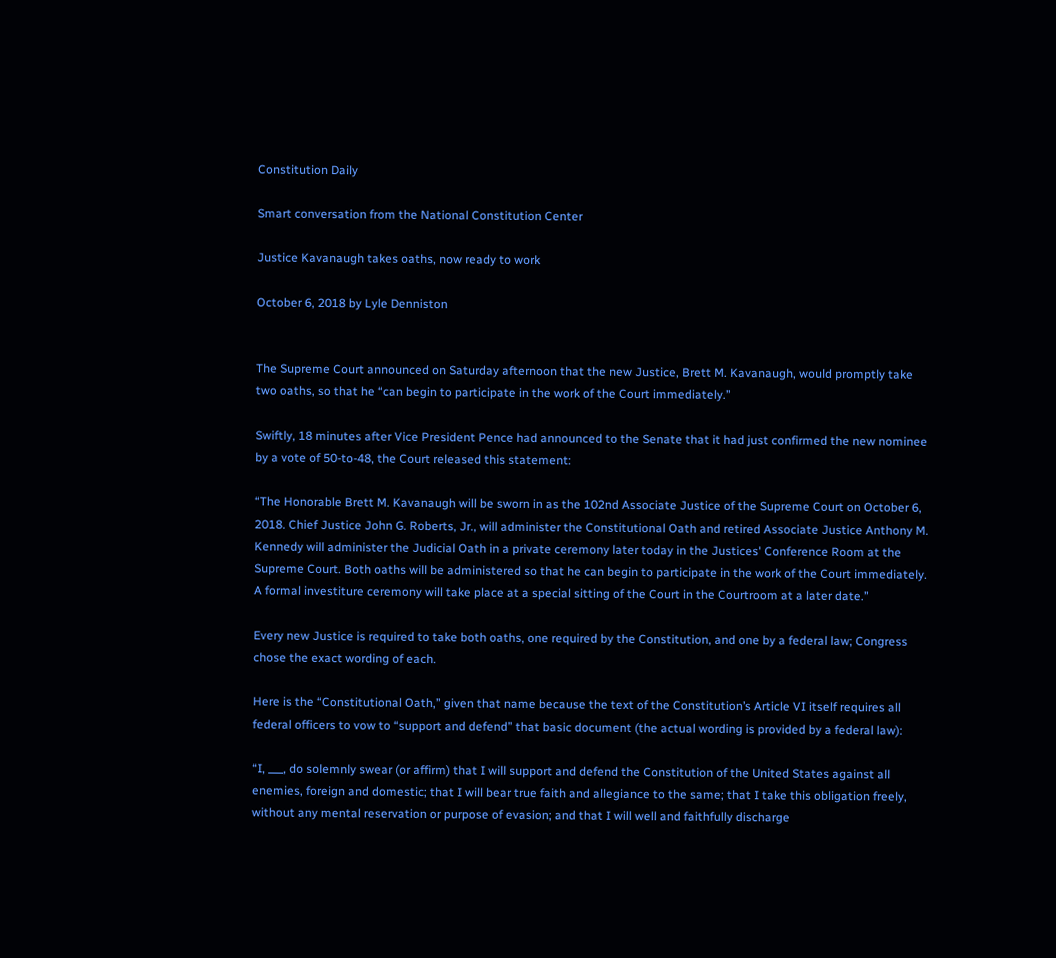Constitution Daily

Smart conversation from the National Constitution Center

Justice Kavanaugh takes oaths, now ready to work

October 6, 2018 by Lyle Denniston


The Supreme Court announced on Saturday afternoon that the new Justice, Brett M. Kavanaugh, would promptly take two oaths, so that he “can begin to participate in the work of the Court immediately.”

Swiftly, 18 minutes after Vice President Pence had announced to the Senate that it had just confirmed the new nominee by a vote of 50-to-48, the Court released this statement:

“The Honorable Brett M. Kavanaugh will be sworn in as the 102nd Associate Justice of the Supreme Court on October 6, 2018. Chief Justice John G. Roberts, Jr., will administer the Constitutional Oath and retired Associate Justice Anthony M. Kennedy will administer the Judicial Oath in a private ceremony later today in the Justices' Conference Room at the Supreme Court. Both oaths will be administered so that he can begin to participate in the work of the Court immediately. A formal investiture ceremony will take place at a special sitting of the Court in the Courtroom at a later date.”

Every new Justice is required to take both oaths, one required by the Constitution, and one by a federal law; Congress chose the exact wording of each.

Here is the “Constitutional Oath,” given that name because the text of the Constitution’s Article VI itself requires all federal officers to vow to “support and defend” that basic document (the actual wording is provided by a federal law):

“I, ___, do solemnly swear (or affirm) that I will support and defend the Constitution of the United States against all enemies, foreign and domestic; that I will bear true faith and allegiance to the same; that I take this obligation freely, without any mental reservation or purpose of evasion; and that I will well and faithfully discharge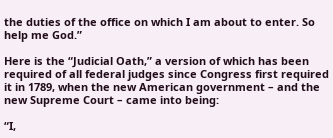the duties of the office on which I am about to enter. So help me God.”

Here is the “Judicial Oath,” a version of which has been required of all federal judges since Congress first required it in 1789, when the new American government – and the new Supreme Court – came into being:

“I,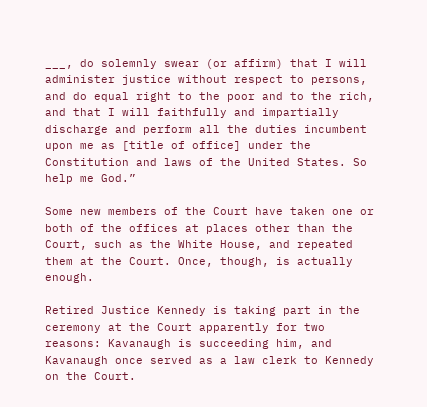___, do solemnly swear (or affirm) that I will administer justice without respect to persons, and do equal right to the poor and to the rich, and that I will faithfully and impartially discharge and perform all the duties incumbent upon me as [title of office] under the Constitution and laws of the United States. So help me God.”

Some new members of the Court have taken one or both of the offices at places other than the Court, such as the White House, and repeated them at the Court. Once, though, is actually enough.

Retired Justice Kennedy is taking part in the ceremony at the Court apparently for two reasons: Kavanaugh is succeeding him, and Kavanaugh once served as a law clerk to Kennedy on the Court.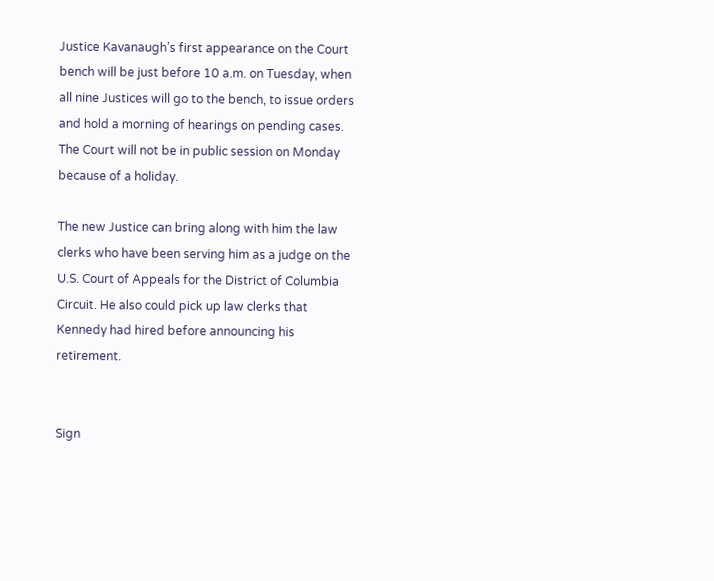Justice Kavanaugh’s first appearance on the Court bench will be just before 10 a.m. on Tuesday, when all nine Justices will go to the bench, to issue orders and hold a morning of hearings on pending cases. The Court will not be in public session on Monday because of a holiday.

The new Justice can bring along with him the law clerks who have been serving him as a judge on the U.S. Court of Appeals for the District of Columbia Circuit. He also could pick up law clerks that Kennedy had hired before announcing his retirement.


Sign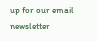up for our email newsletter